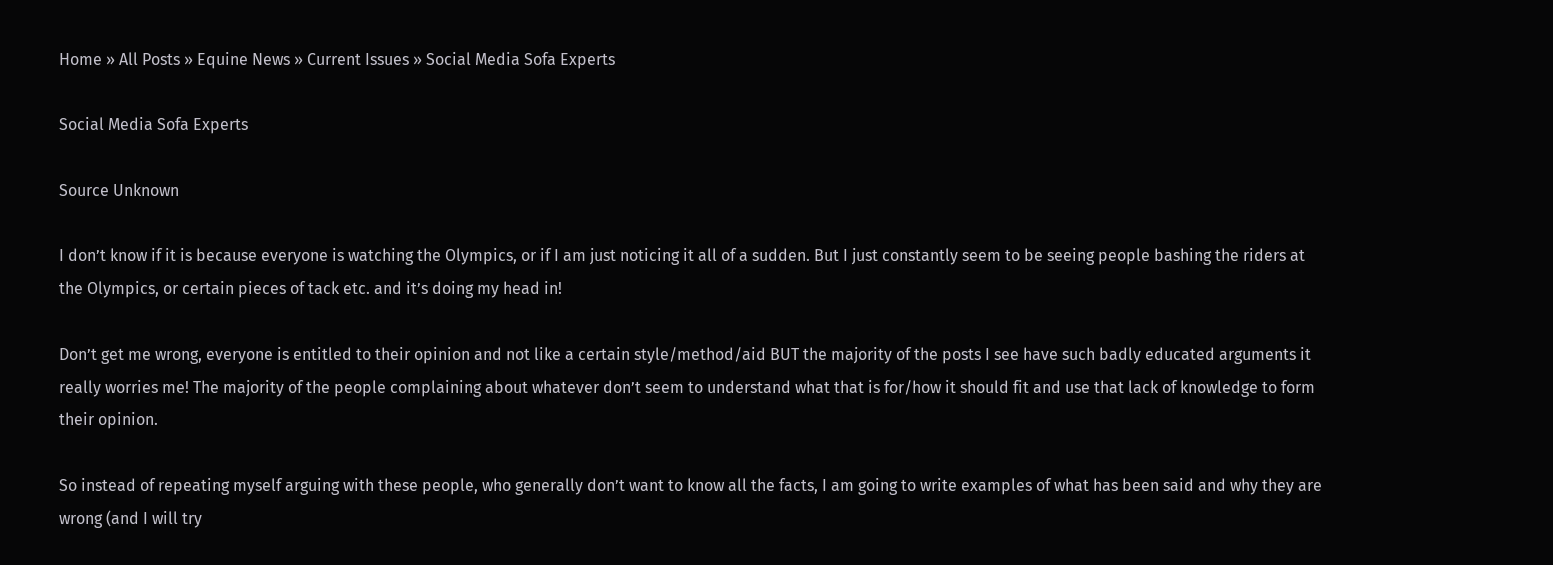Home » All Posts » Equine News » Current Issues » Social Media Sofa Experts

Social Media Sofa Experts

Source Unknown

I don’t know if it is because everyone is watching the Olympics, or if I am just noticing it all of a sudden. But I just constantly seem to be seeing people bashing the riders at the Olympics, or certain pieces of tack etc. and it’s doing my head in!

Don’t get me wrong, everyone is entitled to their opinion and not like a certain style/method/aid BUT the majority of the posts I see have such badly educated arguments it really worries me! The majority of the people complaining about whatever don’t seem to understand what that is for/how it should fit and use that lack of knowledge to form their opinion.

So instead of repeating myself arguing with these people, who generally don’t want to know all the facts, I am going to write examples of what has been said and why they are wrong (and I will try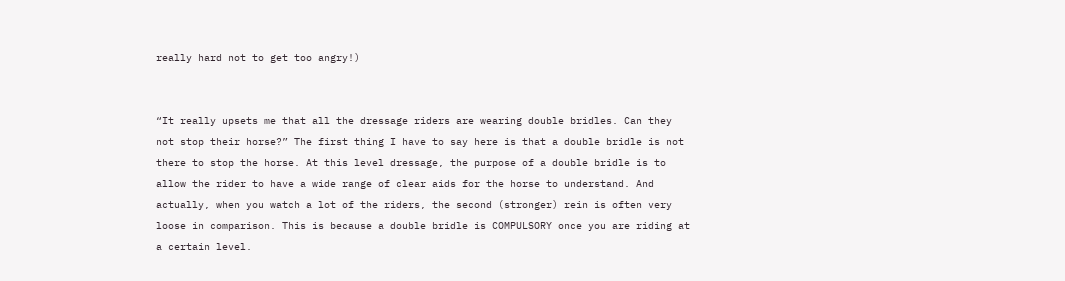really hard not to get too angry!)


“It really upsets me that all the dressage riders are wearing double bridles. Can they not stop their horse?” The first thing I have to say here is that a double bridle is not there to stop the horse. At this level dressage, the purpose of a double bridle is to allow the rider to have a wide range of clear aids for the horse to understand. And actually, when you watch a lot of the riders, the second (stronger) rein is often very loose in comparison. This is because a double bridle is COMPULSORY once you are riding at a certain level.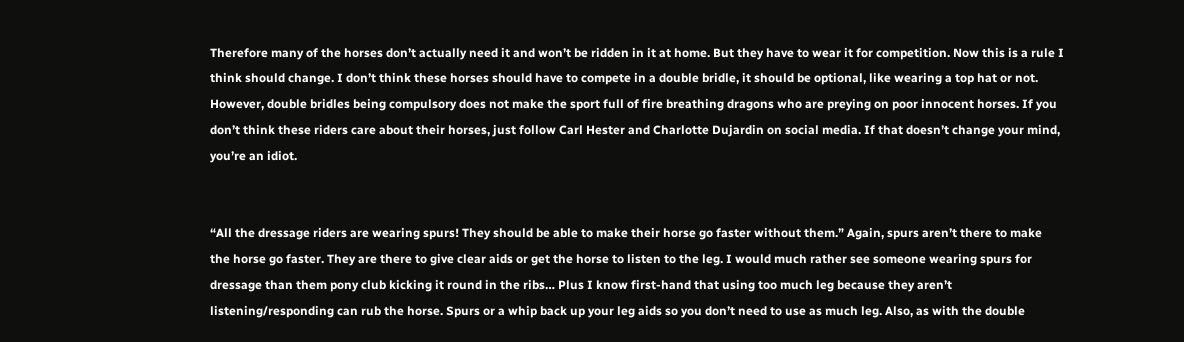Therefore many of the horses don’t actually need it and won’t be ridden in it at home. But they have to wear it for competition. Now this is a rule I think should change. I don’t think these horses should have to compete in a double bridle, it should be optional, like wearing a top hat or not. However, double bridles being compulsory does not make the sport full of fire breathing dragons who are preying on poor innocent horses. If you don’t think these riders care about their horses, just follow Carl Hester and Charlotte Dujardin on social media. If that doesn’t change your mind, you’re an idiot.


“All the dressage riders are wearing spurs! They should be able to make their horse go faster without them.” Again, spurs aren’t there to make the horse go faster. They are there to give clear aids or get the horse to listen to the leg. I would much rather see someone wearing spurs for dressage than them pony club kicking it round in the ribs… Plus I know first-hand that using too much leg because they aren’t listening/responding can rub the horse. Spurs or a whip back up your leg aids so you don’t need to use as much leg. Also, as with the double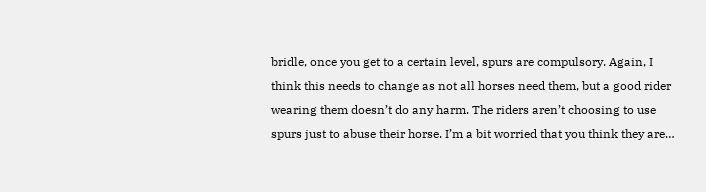bridle, once you get to a certain level, spurs are compulsory. Again, I think this needs to change as not all horses need them, but a good rider wearing them doesn’t do any harm. The riders aren’t choosing to use spurs just to abuse their horse. I’m a bit worried that you think they are…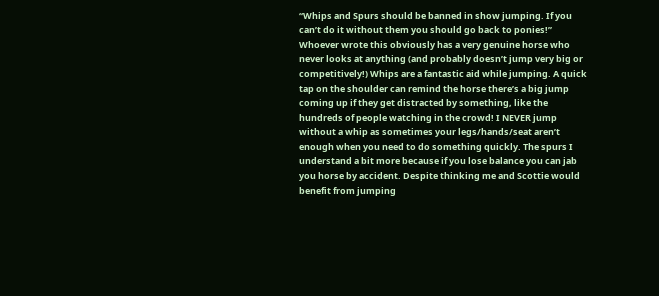“Whips and Spurs should be banned in show jumping. If you can’t do it without them you should go back to ponies!” Whoever wrote this obviously has a very genuine horse who never looks at anything (and probably doesn’t jump very big or competitively!) Whips are a fantastic aid while jumping. A quick tap on the shoulder can remind the horse there’s a big jump coming up if they get distracted by something, like the hundreds of people watching in the crowd! I NEVER jump without a whip as sometimes your legs/hands/seat aren’t enough when you need to do something quickly. The spurs I understand a bit more because if you lose balance you can jab you horse by accident. Despite thinking me and Scottie would benefit from jumping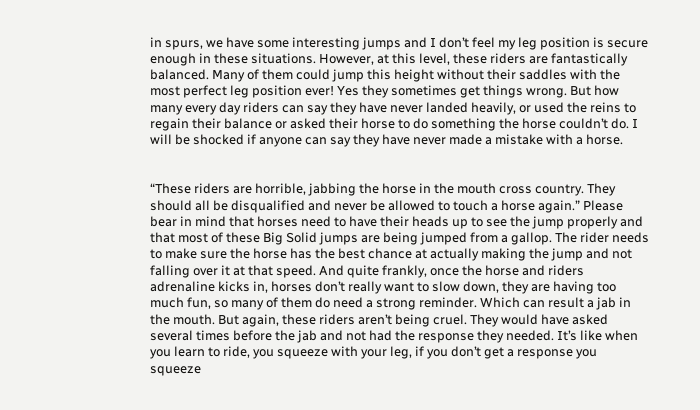in spurs, we have some interesting jumps and I don’t feel my leg position is secure enough in these situations. However, at this level, these riders are fantastically balanced. Many of them could jump this height without their saddles with the most perfect leg position ever! Yes they sometimes get things wrong. But how many every day riders can say they have never landed heavily, or used the reins to regain their balance or asked their horse to do something the horse couldn’t do. I will be shocked if anyone can say they have never made a mistake with a horse.


“These riders are horrible, jabbing the horse in the mouth cross country. They should all be disqualified and never be allowed to touch a horse again.” Please bear in mind that horses need to have their heads up to see the jump properly and that most of these Big Solid jumps are being jumped from a gallop. The rider needs to make sure the horse has the best chance at actually making the jump and not falling over it at that speed. And quite frankly, once the horse and riders adrenaline kicks in, horses don’t really want to slow down, they are having too much fun, so many of them do need a strong reminder. Which can result a jab in the mouth. But again, these riders aren’t being cruel. They would have asked several times before the jab and not had the response they needed. It’s like when you learn to ride, you squeeze with your leg, if you don’t get a response you squeeze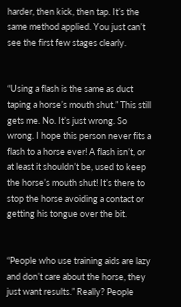harder, then kick, then tap. It’s the same method applied. You just can’t see the first few stages clearly.


“Using a flash is the same as duct taping a horse’s mouth shut.” This still gets me. No. It’s just wrong. So wrong. I hope this person never fits a flash to a horse ever! A flash isn’t, or at least it shouldn’t be, used to keep the horse’s mouth shut! It’s there to stop the horse avoiding a contact or getting his tongue over the bit.


“People who use training aids are lazy and don’t care about the horse, they just want results.” Really? People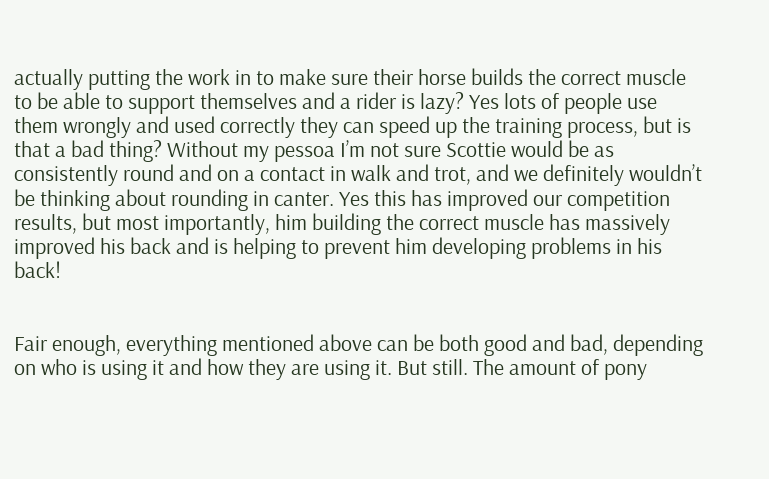actually putting the work in to make sure their horse builds the correct muscle to be able to support themselves and a rider is lazy? Yes lots of people use them wrongly and used correctly they can speed up the training process, but is that a bad thing? Without my pessoa I’m not sure Scottie would be as consistently round and on a contact in walk and trot, and we definitely wouldn’t be thinking about rounding in canter. Yes this has improved our competition results, but most importantly, him building the correct muscle has massively improved his back and is helping to prevent him developing problems in his back!


Fair enough, everything mentioned above can be both good and bad, depending on who is using it and how they are using it. But still. The amount of pony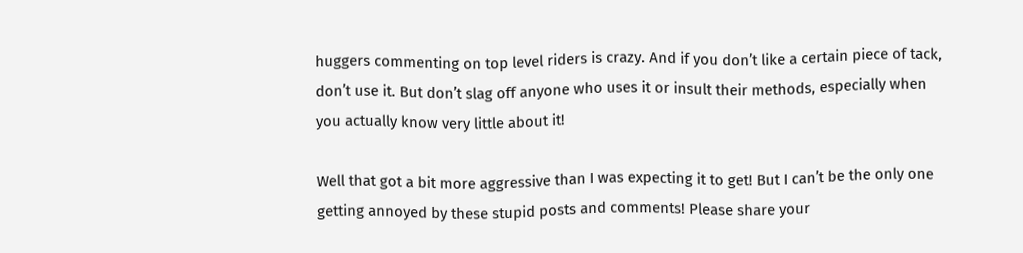huggers commenting on top level riders is crazy. And if you don’t like a certain piece of tack, don’t use it. But don’t slag off anyone who uses it or insult their methods, especially when you actually know very little about it!

Well that got a bit more aggressive than I was expecting it to get! But I can’t be the only one getting annoyed by these stupid posts and comments! Please share your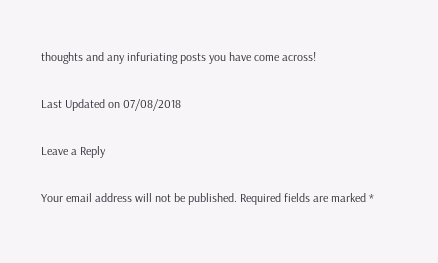thoughts and any infuriating posts you have come across!

Last Updated on 07/08/2018

Leave a Reply

Your email address will not be published. Required fields are marked *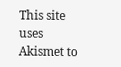This site uses Akismet to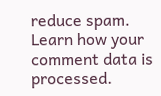reduce spam. Learn how your comment data is processed.